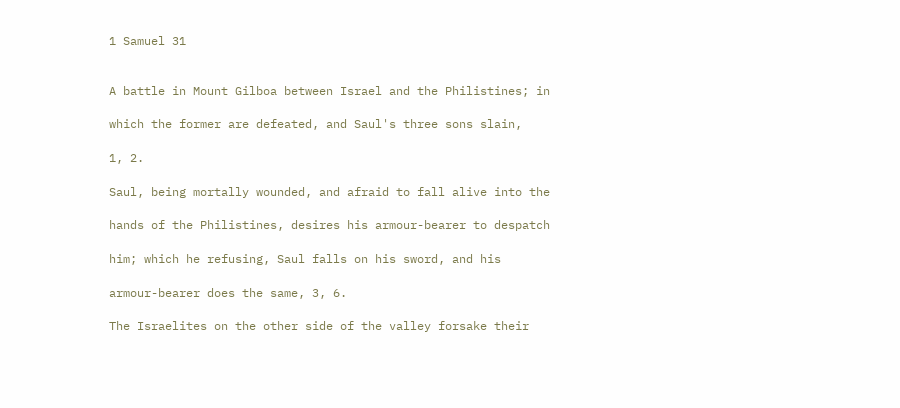1 Samuel 31


A battle in Mount Gilboa between Israel and the Philistines; in

which the former are defeated, and Saul's three sons slain,

1, 2.

Saul, being mortally wounded, and afraid to fall alive into the

hands of the Philistines, desires his armour-bearer to despatch

him; which he refusing, Saul falls on his sword, and his

armour-bearer does the same, 3, 6.

The Israelites on the other side of the valley forsake their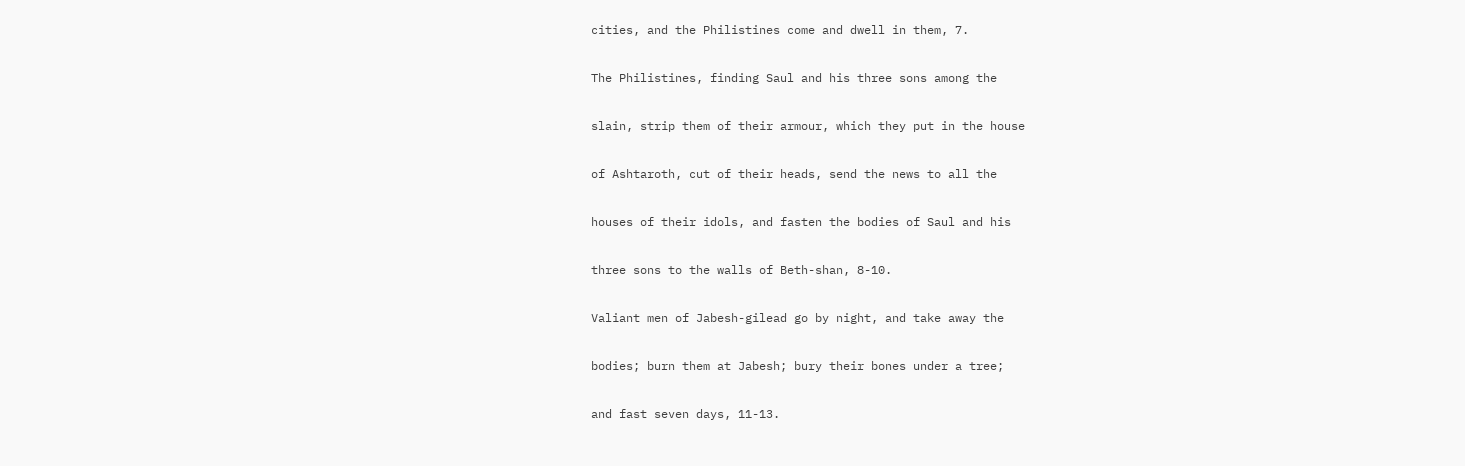cities, and the Philistines come and dwell in them, 7.

The Philistines, finding Saul and his three sons among the

slain, strip them of their armour, which they put in the house

of Ashtaroth, cut of their heads, send the news to all the

houses of their idols, and fasten the bodies of Saul and his

three sons to the walls of Beth-shan, 8-10.

Valiant men of Jabesh-gilead go by night, and take away the

bodies; burn them at Jabesh; bury their bones under a tree;

and fast seven days, 11-13.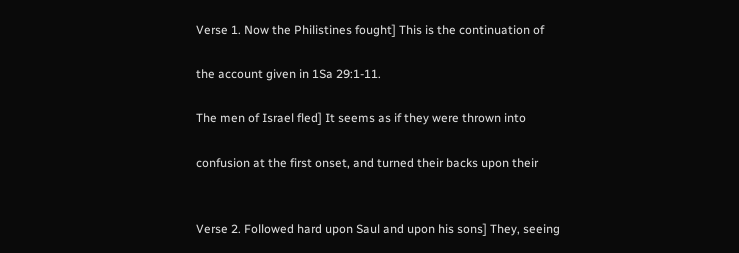Verse 1. Now the Philistines fought] This is the continuation of

the account given in 1Sa 29:1-11.

The men of Israel fled] It seems as if they were thrown into

confusion at the first onset, and turned their backs upon their


Verse 2. Followed hard upon Saul and upon his sons] They, seeing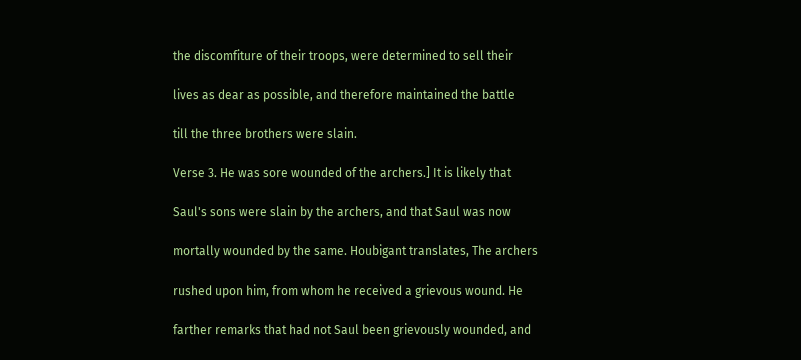the discomfiture of their troops, were determined to sell their

lives as dear as possible, and therefore maintained the battle

till the three brothers were slain.

Verse 3. He was sore wounded of the archers.] It is likely that

Saul's sons were slain by the archers, and that Saul was now

mortally wounded by the same. Houbigant translates, The archers

rushed upon him, from whom he received a grievous wound. He

farther remarks that had not Saul been grievously wounded, and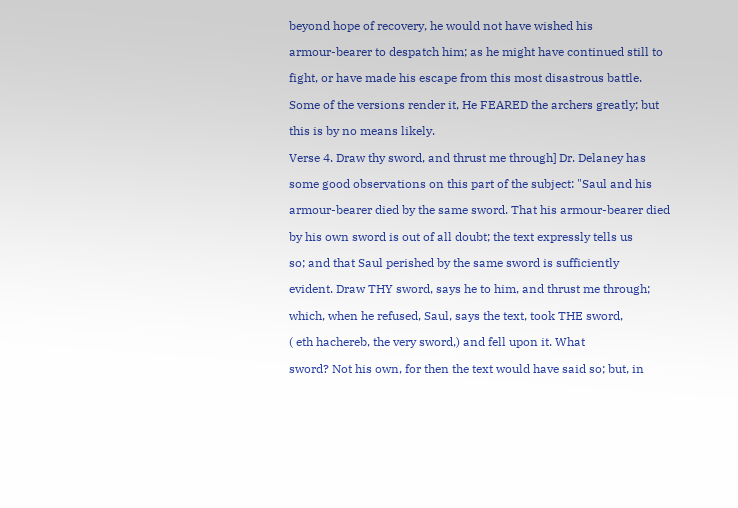beyond hope of recovery, he would not have wished his

armour-bearer to despatch him; as he might have continued still to

fight, or have made his escape from this most disastrous battle.

Some of the versions render it, He FEARED the archers greatly; but

this is by no means likely.

Verse 4. Draw thy sword, and thrust me through] Dr. Delaney has

some good observations on this part of the subject: "Saul and his

armour-bearer died by the same sword. That his armour-bearer died

by his own sword is out of all doubt; the text expressly tells us

so; and that Saul perished by the same sword is sufficiently

evident. Draw THY sword, says he to him, and thrust me through;

which, when he refused, Saul, says the text, took THE sword,

( eth hachereb, the very sword,) and fell upon it. What

sword? Not his own, for then the text would have said so; but, in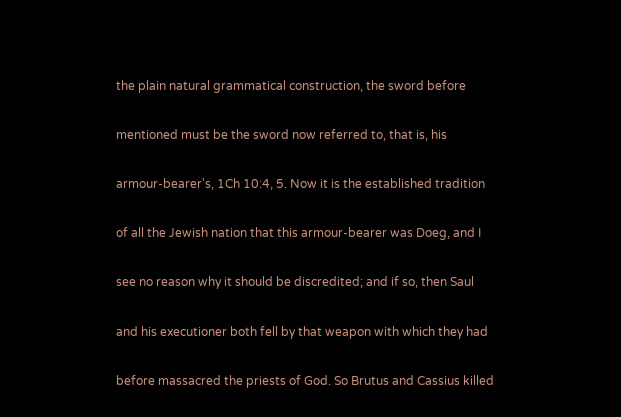the plain natural grammatical construction, the sword before

mentioned must be the sword now referred to, that is, his

armour-bearer's, 1Ch 10:4, 5. Now it is the established tradition

of all the Jewish nation that this armour-bearer was Doeg, and I

see no reason why it should be discredited; and if so, then Saul

and his executioner both fell by that weapon with which they had

before massacred the priests of God. So Brutus and Cassius killed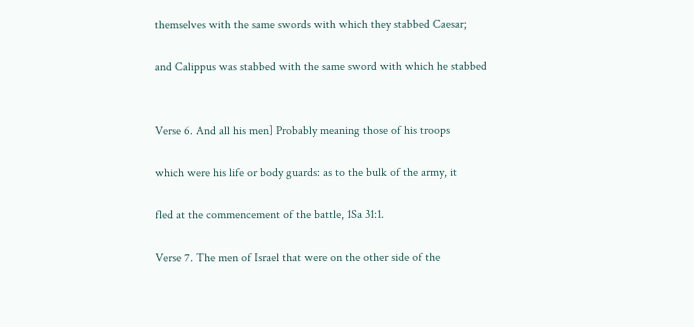themselves with the same swords with which they stabbed Caesar;

and Calippus was stabbed with the same sword with which he stabbed


Verse 6. And all his men] Probably meaning those of his troops

which were his life or body guards: as to the bulk of the army, it

fled at the commencement of the battle, 1Sa 31:1.

Verse 7. The men of Israel that were on the other side of the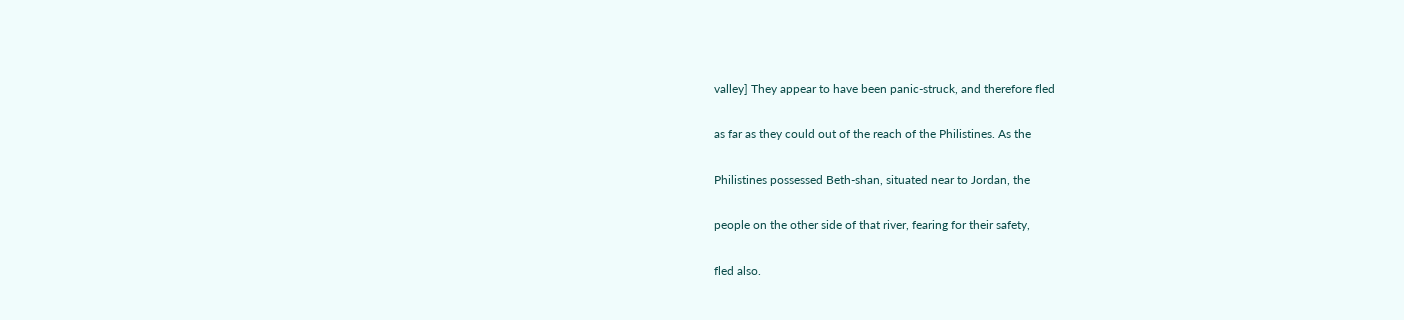valley] They appear to have been panic-struck, and therefore fled

as far as they could out of the reach of the Philistines. As the

Philistines possessed Beth-shan, situated near to Jordan, the

people on the other side of that river, fearing for their safety,

fled also.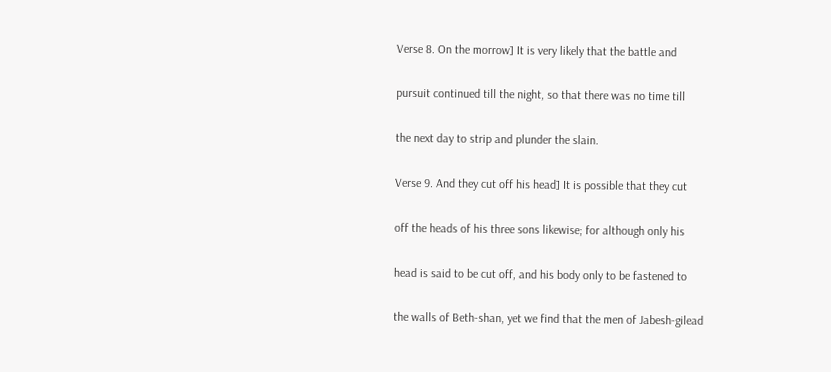Verse 8. On the morrow] It is very likely that the battle and

pursuit continued till the night, so that there was no time till

the next day to strip and plunder the slain.

Verse 9. And they cut off his head] It is possible that they cut

off the heads of his three sons likewise; for although only his

head is said to be cut off, and his body only to be fastened to

the walls of Beth-shan, yet we find that the men of Jabesh-gilead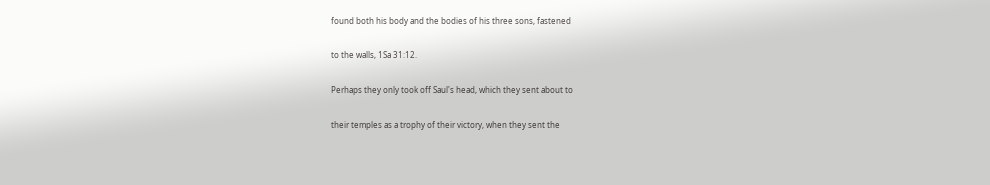found both his body and the bodies of his three sons, fastened

to the walls, 1Sa 31:12.

Perhaps they only took off Saul's head, which they sent about to

their temples as a trophy of their victory, when they sent the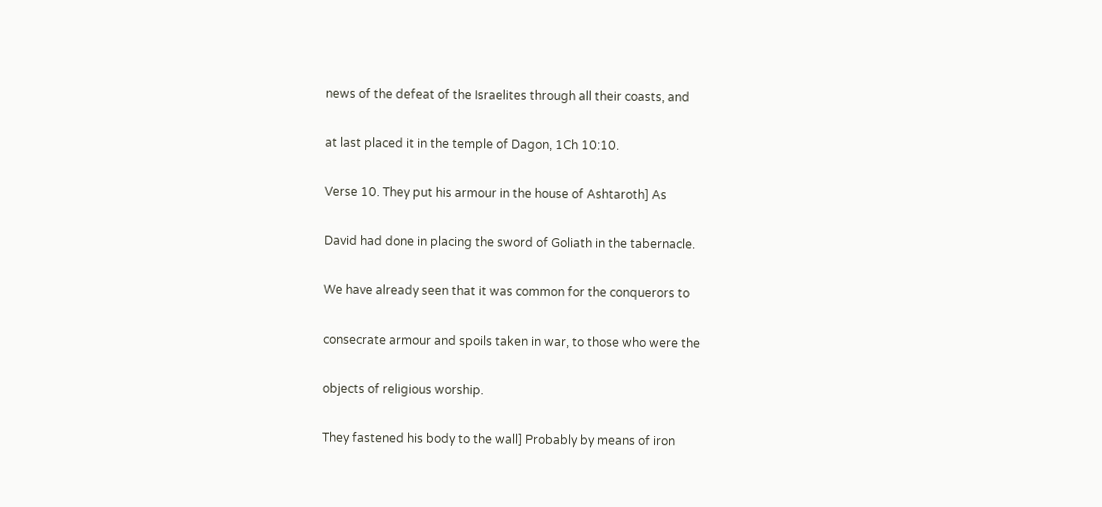news of the defeat of the Israelites through all their coasts, and

at last placed it in the temple of Dagon, 1Ch 10:10.

Verse 10. They put his armour in the house of Ashtaroth] As

David had done in placing the sword of Goliath in the tabernacle.

We have already seen that it was common for the conquerors to

consecrate armour and spoils taken in war, to those who were the

objects of religious worship.

They fastened his body to the wall] Probably by means of iron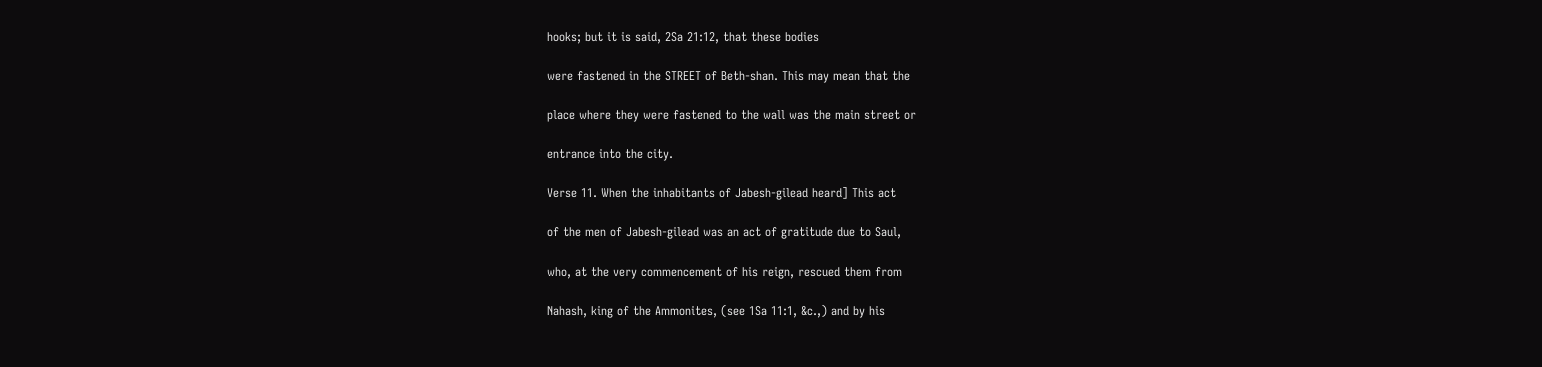hooks; but it is said, 2Sa 21:12, that these bodies

were fastened in the STREET of Beth-shan. This may mean that the

place where they were fastened to the wall was the main street or

entrance into the city.

Verse 11. When the inhabitants of Jabesh-gilead heard] This act

of the men of Jabesh-gilead was an act of gratitude due to Saul,

who, at the very commencement of his reign, rescued them from

Nahash, king of the Ammonites, (see 1Sa 11:1, &c.,) and by his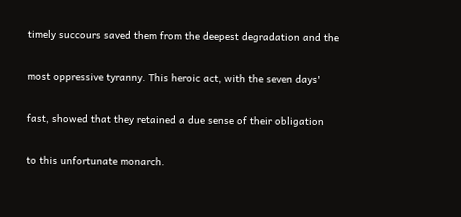timely succours saved them from the deepest degradation and the

most oppressive tyranny. This heroic act, with the seven days'

fast, showed that they retained a due sense of their obligation

to this unfortunate monarch.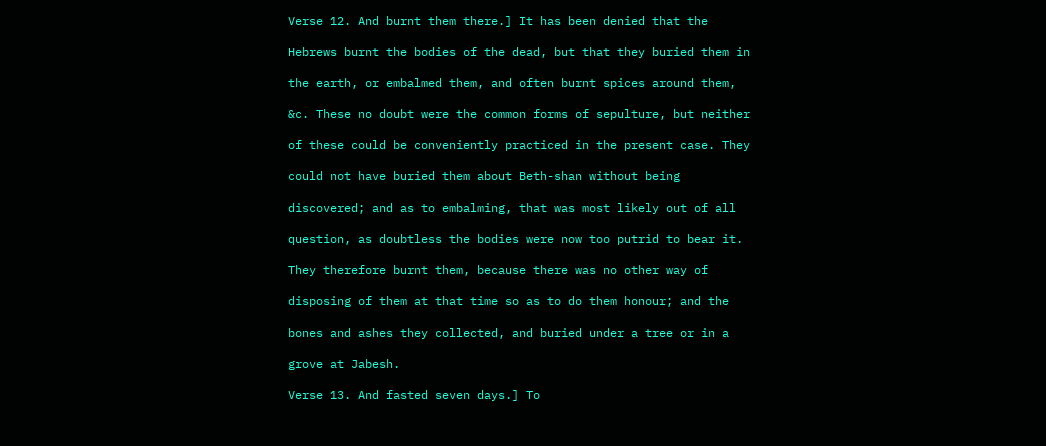Verse 12. And burnt them there.] It has been denied that the

Hebrews burnt the bodies of the dead, but that they buried them in

the earth, or embalmed them, and often burnt spices around them,

&c. These no doubt were the common forms of sepulture, but neither

of these could be conveniently practiced in the present case. They

could not have buried them about Beth-shan without being

discovered; and as to embalming, that was most likely out of all

question, as doubtless the bodies were now too putrid to bear it.

They therefore burnt them, because there was no other way of

disposing of them at that time so as to do them honour; and the

bones and ashes they collected, and buried under a tree or in a

grove at Jabesh.

Verse 13. And fasted seven days.] To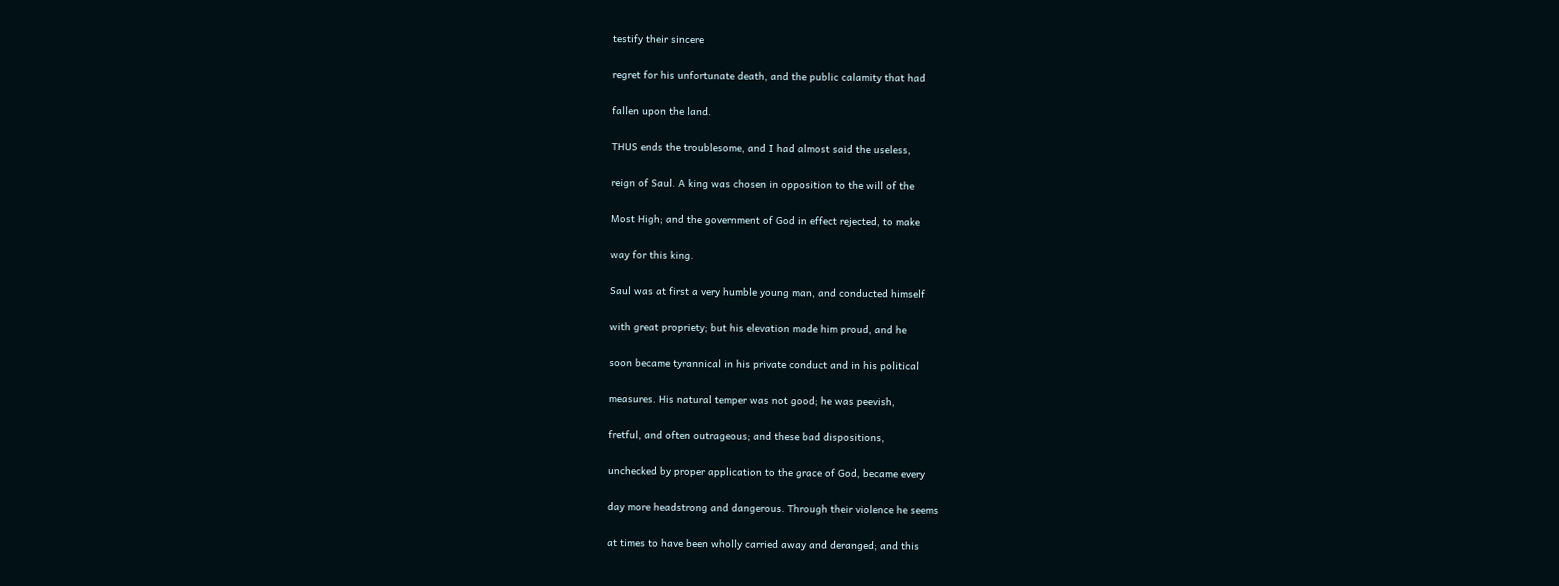testify their sincere

regret for his unfortunate death, and the public calamity that had

fallen upon the land.

THUS ends the troublesome, and I had almost said the useless,

reign of Saul. A king was chosen in opposition to the will of the

Most High; and the government of God in effect rejected, to make

way for this king.

Saul was at first a very humble young man, and conducted himself

with great propriety; but his elevation made him proud, and he

soon became tyrannical in his private conduct and in his political

measures. His natural temper was not good; he was peevish,

fretful, and often outrageous; and these bad dispositions,

unchecked by proper application to the grace of God, became every

day more headstrong and dangerous. Through their violence he seems

at times to have been wholly carried away and deranged; and this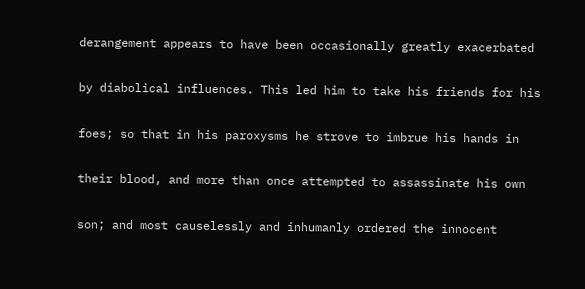derangement appears to have been occasionally greatly exacerbated

by diabolical influences. This led him to take his friends for his

foes; so that in his paroxysms he strove to imbrue his hands in

their blood, and more than once attempted to assassinate his own

son; and most causelessly and inhumanly ordered the innocent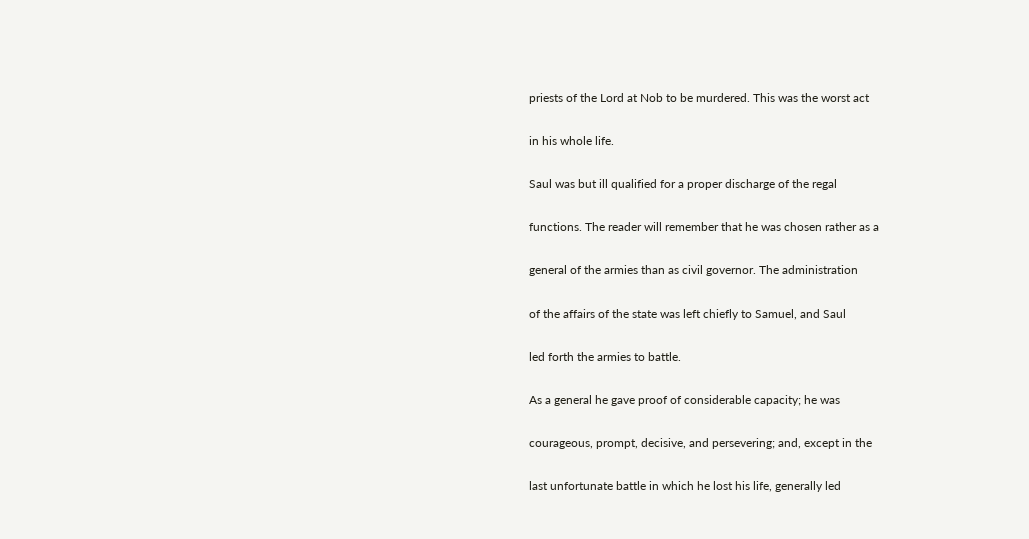priests of the Lord at Nob to be murdered. This was the worst act

in his whole life.

Saul was but ill qualified for a proper discharge of the regal

functions. The reader will remember that he was chosen rather as a

general of the armies than as civil governor. The administration

of the affairs of the state was left chiefly to Samuel, and Saul

led forth the armies to battle.

As a general he gave proof of considerable capacity; he was

courageous, prompt, decisive, and persevering; and, except in the

last unfortunate battle in which he lost his life, generally led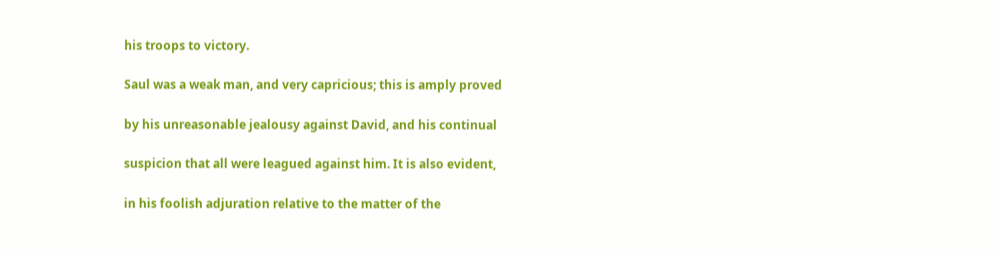his troops to victory.

Saul was a weak man, and very capricious; this is amply proved

by his unreasonable jealousy against David, and his continual

suspicion that all were leagued against him. It is also evident,

in his foolish adjuration relative to the matter of the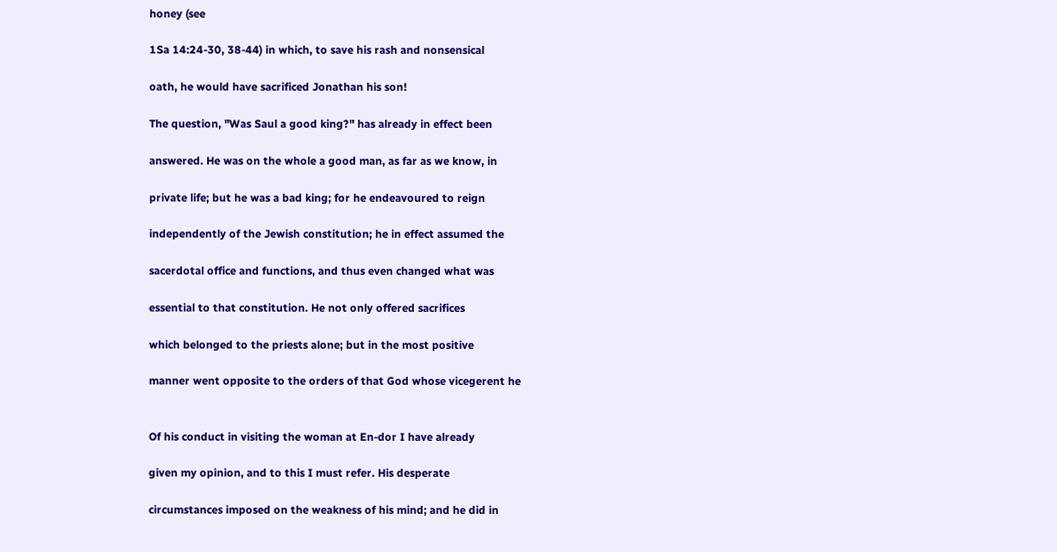honey (see

1Sa 14:24-30, 38-44) in which, to save his rash and nonsensical

oath, he would have sacrificed Jonathan his son!

The question, "Was Saul a good king?" has already in effect been

answered. He was on the whole a good man, as far as we know, in

private life; but he was a bad king; for he endeavoured to reign

independently of the Jewish constitution; he in effect assumed the

sacerdotal office and functions, and thus even changed what was

essential to that constitution. He not only offered sacrifices

which belonged to the priests alone; but in the most positive

manner went opposite to the orders of that God whose vicegerent he


Of his conduct in visiting the woman at En-dor I have already

given my opinion, and to this I must refer. His desperate

circumstances imposed on the weakness of his mind; and he did in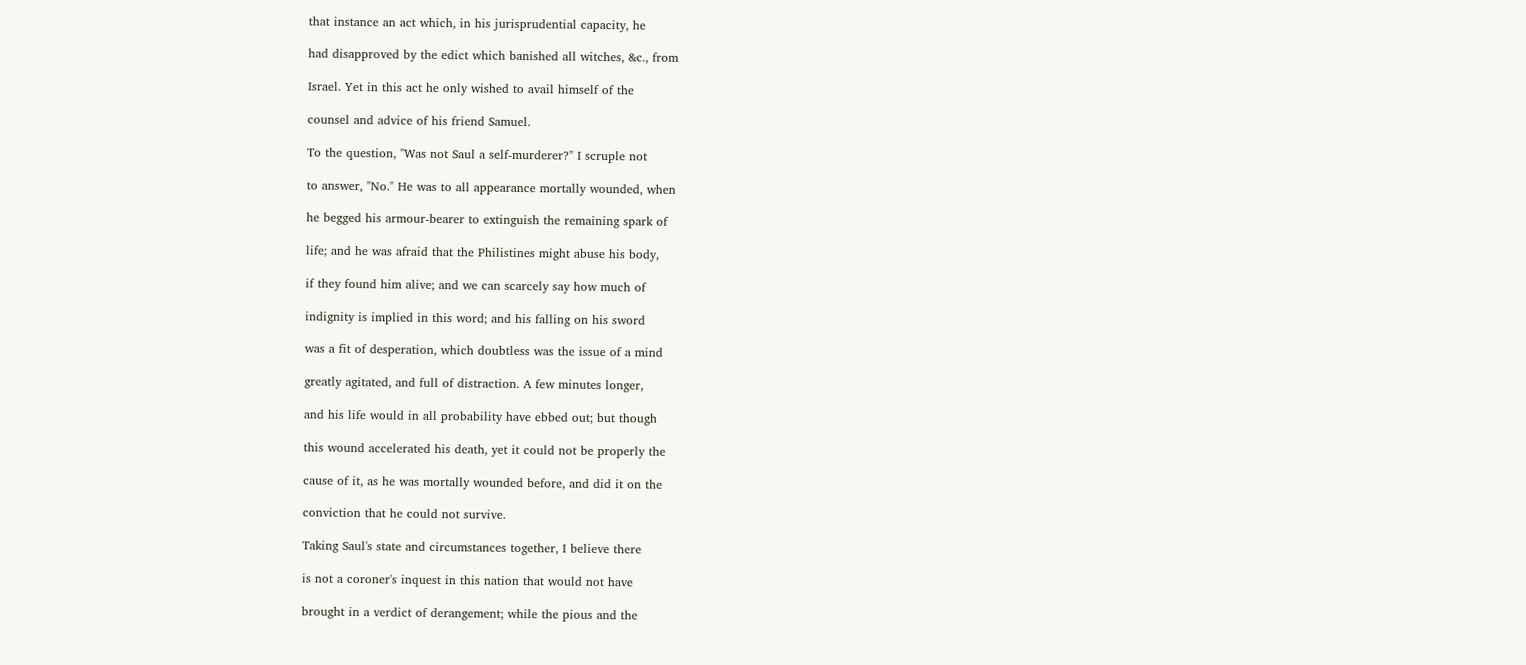that instance an act which, in his jurisprudential capacity, he

had disapproved by the edict which banished all witches, &c., from

Israel. Yet in this act he only wished to avail himself of the

counsel and advice of his friend Samuel.

To the question, "Was not Saul a self-murderer?" I scruple not

to answer, "No." He was to all appearance mortally wounded, when

he begged his armour-bearer to extinguish the remaining spark of

life; and he was afraid that the Philistines might abuse his body,

if they found him alive; and we can scarcely say how much of

indignity is implied in this word; and his falling on his sword

was a fit of desperation, which doubtless was the issue of a mind

greatly agitated, and full of distraction. A few minutes longer,

and his life would in all probability have ebbed out; but though

this wound accelerated his death, yet it could not be properly the

cause of it, as he was mortally wounded before, and did it on the

conviction that he could not survive.

Taking Saul's state and circumstances together, I believe there

is not a coroner's inquest in this nation that would not have

brought in a verdict of derangement; while the pious and the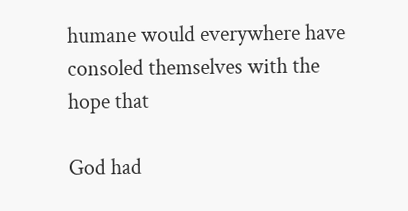humane would everywhere have consoled themselves with the hope that

God had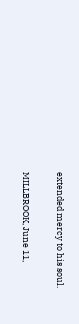extended mercy to his soul.

MILLBROOK, June 11,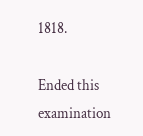1818.

Ended this examination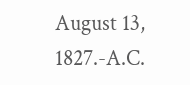August 13, 1827.-A.C.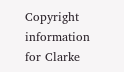Copyright information for Clarke